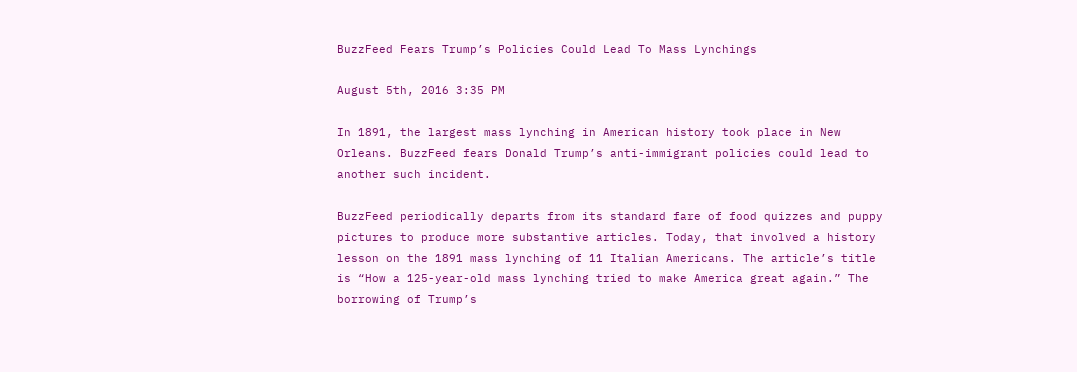BuzzFeed Fears Trump’s Policies Could Lead To Mass Lynchings

August 5th, 2016 3:35 PM

In 1891, the largest mass lynching in American history took place in New Orleans. BuzzFeed fears Donald Trump’s anti-immigrant policies could lead to another such incident.

BuzzFeed periodically departs from its standard fare of food quizzes and puppy pictures to produce more substantive articles. Today, that involved a history lesson on the 1891 mass lynching of 11 Italian Americans. The article’s title is “How a 125-year-old mass lynching tried to make America great again.” The borrowing of Trump’s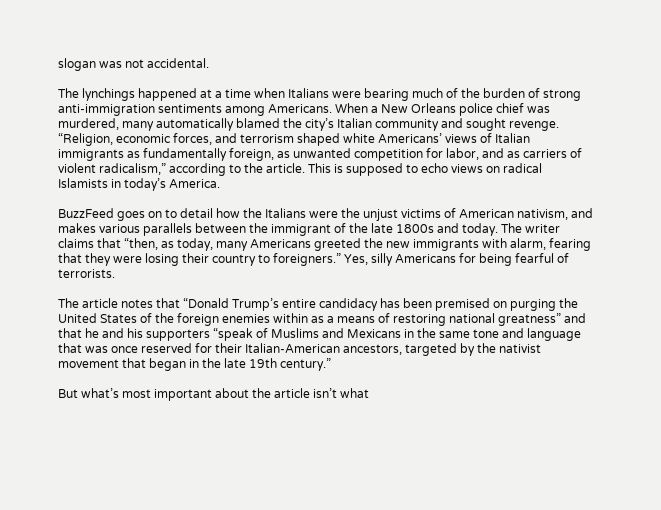slogan was not accidental.

The lynchings happened at a time when Italians were bearing much of the burden of strong anti-immigration sentiments among Americans. When a New Orleans police chief was murdered, many automatically blamed the city’s Italian community and sought revenge. “Religion, economic forces, and terrorism shaped white Americans’ views of Italian immigrants as fundamentally foreign, as unwanted competition for labor, and as carriers of violent radicalism,” according to the article. This is supposed to echo views on radical Islamists in today’s America.

BuzzFeed goes on to detail how the Italians were the unjust victims of American nativism, and makes various parallels between the immigrant of the late 1800s and today. The writer claims that “then, as today, many Americans greeted the new immigrants with alarm, fearing that they were losing their country to foreigners.” Yes, silly Americans for being fearful of terrorists.

The article notes that “Donald Trump’s entire candidacy has been premised on purging the United States of the foreign enemies within as a means of restoring national greatness” and that he and his supporters “speak of Muslims and Mexicans in the same tone and language that was once reserved for their Italian-American ancestors, targeted by the nativist movement that began in the late 19th century.”

But what’s most important about the article isn’t what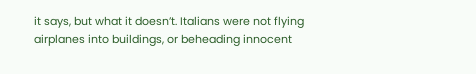it says, but what it doesn’t. Italians were not flying airplanes into buildings, or beheading innocent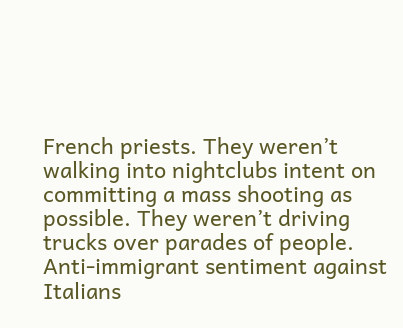French priests. They weren’t walking into nightclubs intent on committing a mass shooting as possible. They weren’t driving trucks over parades of people. Anti-immigrant sentiment against Italians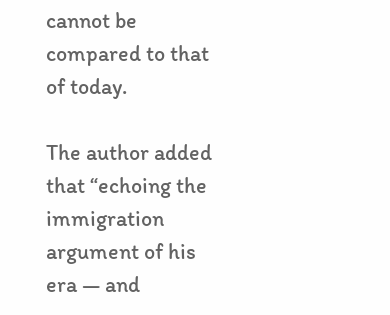cannot be compared to that of today.

The author added that “echoing the immigration argument of his era — and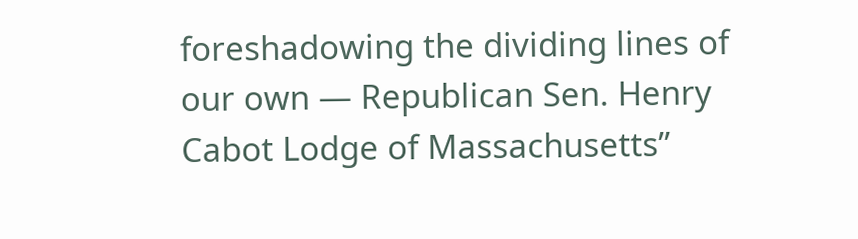foreshadowing the dividing lines of our own — Republican Sen. Henry Cabot Lodge of Massachusetts”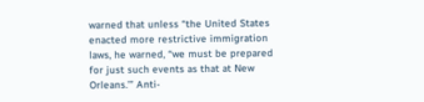warned that unless “the United States enacted more restrictive immigration laws, he warned, “we must be prepared for just such events as that at New Orleans.’” Anti-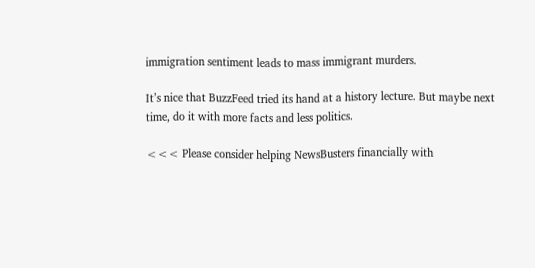immigration sentiment leads to mass immigrant murders.

It’s nice that BuzzFeed tried its hand at a history lecture. But maybe next time, do it with more facts and less politics.

<<< Please consider helping NewsBusters financially with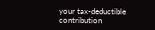your tax-deductible contribution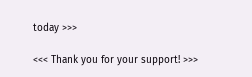today >>>

<<< Thank you for your support! >>>